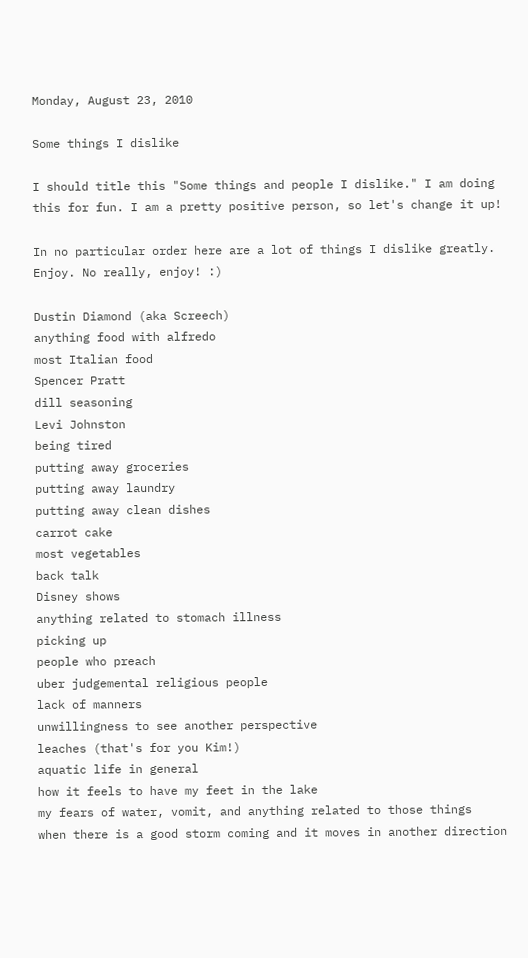Monday, August 23, 2010

Some things I dislike

I should title this "Some things and people I dislike." I am doing this for fun. I am a pretty positive person, so let's change it up!

In no particular order here are a lot of things I dislike greatly. Enjoy. No really, enjoy! :)

Dustin Diamond (aka Screech)
anything food with alfredo
most Italian food
Spencer Pratt
dill seasoning
Levi Johnston
being tired
putting away groceries
putting away laundry
putting away clean dishes
carrot cake
most vegetables
back talk
Disney shows
anything related to stomach illness
picking up
people who preach
uber judgemental religious people
lack of manners
unwillingness to see another perspective
leaches (that's for you Kim!)
aquatic life in general
how it feels to have my feet in the lake
my fears of water, vomit, and anything related to those things
when there is a good storm coming and it moves in another direction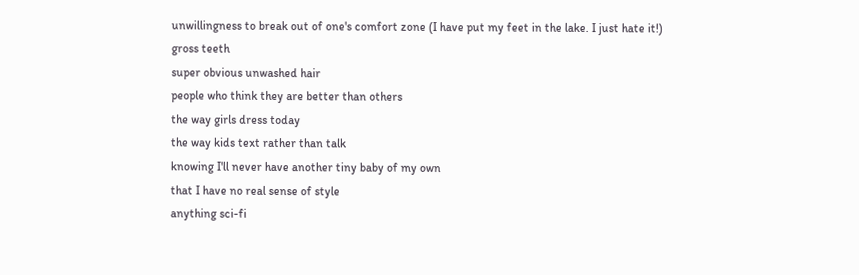unwillingness to break out of one's comfort zone (I have put my feet in the lake. I just hate it!)
gross teeth
super obvious unwashed hair
people who think they are better than others
the way girls dress today
the way kids text rather than talk
knowing I'll never have another tiny baby of my own
that I have no real sense of style
anything sci-fi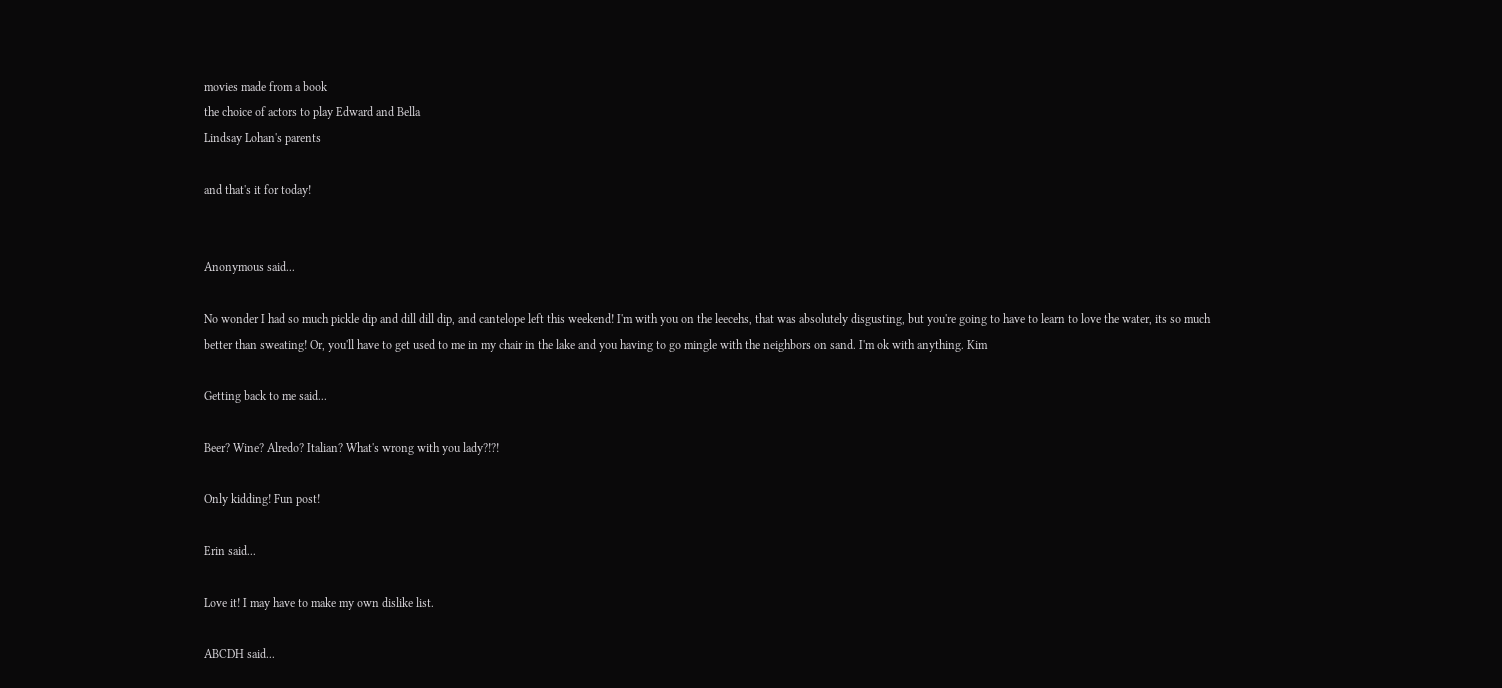movies made from a book
the choice of actors to play Edward and Bella
Lindsay Lohan's parents

and that's it for today!


Anonymous said...

No wonder I had so much pickle dip and dill dill dip, and cantelope left this weekend! I'm with you on the leecehs, that was absolutely disgusting, but you're going to have to learn to love the water, its so much better than sweating! Or, you'll have to get used to me in my chair in the lake and you having to go mingle with the neighbors on sand. I'm ok with anything. Kim

Getting back to me said...

Beer? Wine? Alredo? Italian? What's wrong with you lady?!?!

Only kidding! Fun post!

Erin said...

Love it! I may have to make my own dislike list.

ABCDH said...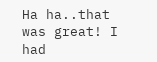Ha ha..that was great! I had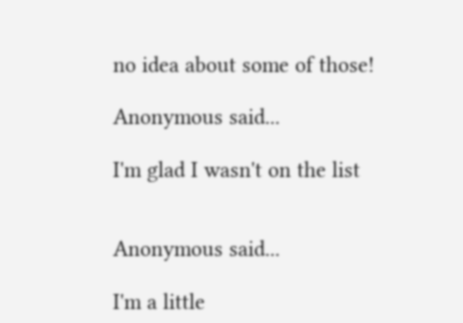no idea about some of those!

Anonymous said...

I'm glad I wasn't on the list


Anonymous said...

I'm a little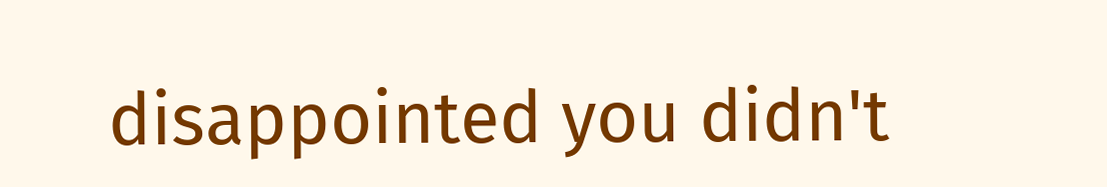disappointed you didn't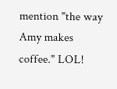mention "the way Amy makes coffee." LOL!